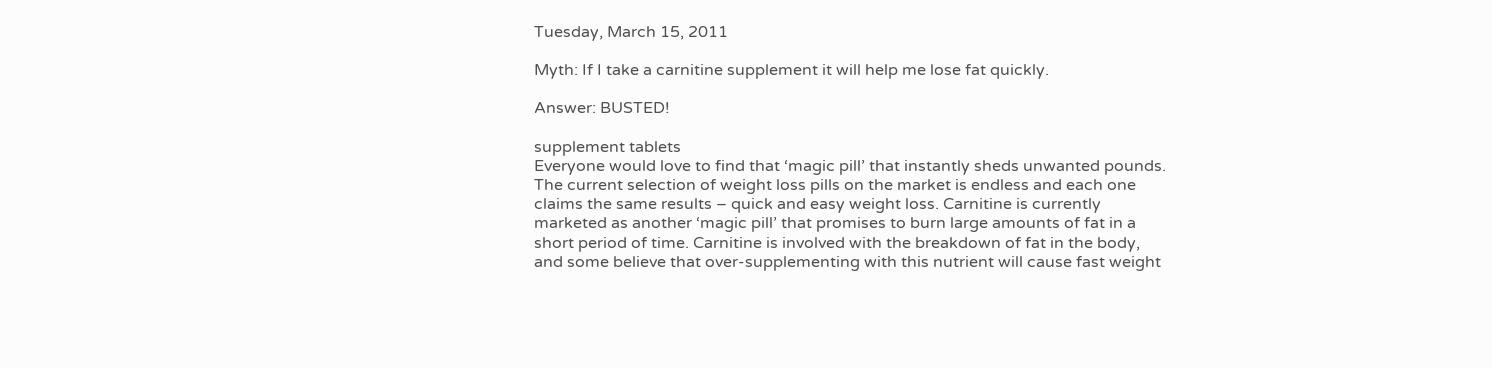Tuesday, March 15, 2011

Myth: If I take a carnitine supplement it will help me lose fat quickly.

Answer: BUSTED!

supplement tablets
Everyone would love to find that ‘magic pill’ that instantly sheds unwanted pounds. The current selection of weight loss pills on the market is endless and each one claims the same results – quick and easy weight loss. Carnitine is currently marketed as another ‘magic pill’ that promises to burn large amounts of fat in a short period of time. Carnitine is involved with the breakdown of fat in the body, and some believe that over-supplementing with this nutrient will cause fast weight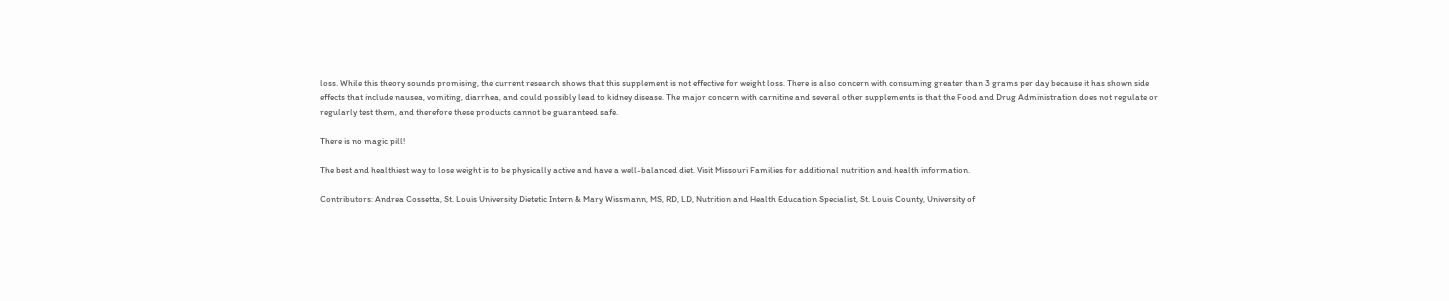loss. While this theory sounds promising, the current research shows that this supplement is not effective for weight loss. There is also concern with consuming greater than 3 grams per day because it has shown side effects that include nausea, vomiting, diarrhea, and could possibly lead to kidney disease. The major concern with carnitine and several other supplements is that the Food and Drug Administration does not regulate or regularly test them, and therefore these products cannot be guaranteed safe.

There is no magic pill!

The best and healthiest way to lose weight is to be physically active and have a well-balanced diet. Visit Missouri Families for additional nutrition and health information.

Contributors: Andrea Cossetta, St. Louis University Dietetic Intern & Mary Wissmann, MS, RD, LD, Nutrition and Health Education Specialist, St. Louis County, University of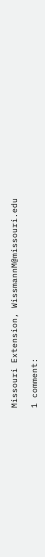Missouri Extension, WissmannM@missouri.edu

1 comment: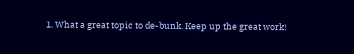1. What a great topic to de-bunk. Keep up the great work!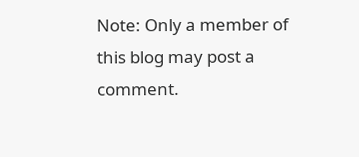Note: Only a member of this blog may post a comment.